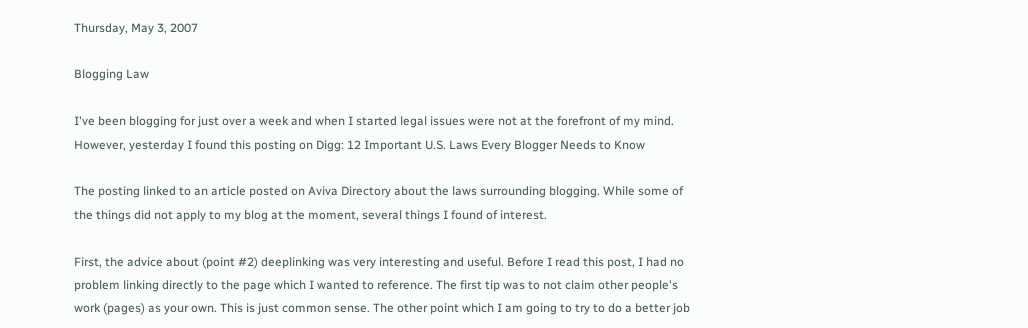Thursday, May 3, 2007

Blogging Law

I've been blogging for just over a week and when I started legal issues were not at the forefront of my mind. However, yesterday I found this posting on Digg: 12 Important U.S. Laws Every Blogger Needs to Know

The posting linked to an article posted on Aviva Directory about the laws surrounding blogging. While some of the things did not apply to my blog at the moment, several things I found of interest.

First, the advice about (point #2) deeplinking was very interesting and useful. Before I read this post, I had no problem linking directly to the page which I wanted to reference. The first tip was to not claim other people's work (pages) as your own. This is just common sense. The other point which I am going to try to do a better job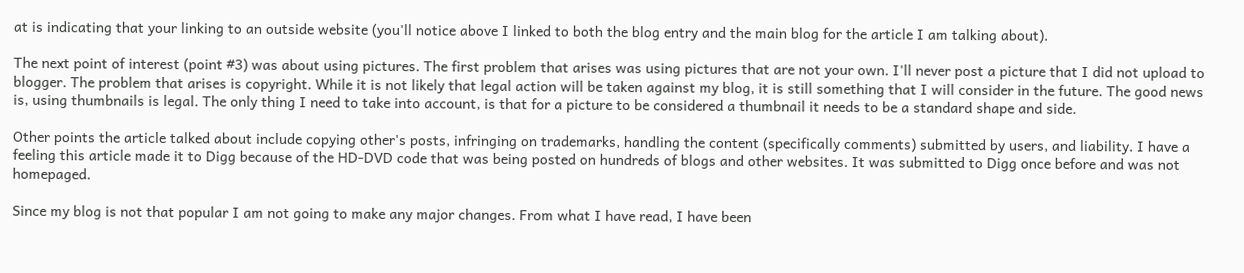at is indicating that your linking to an outside website (you'll notice above I linked to both the blog entry and the main blog for the article I am talking about).

The next point of interest (point #3) was about using pictures. The first problem that arises was using pictures that are not your own. I'll never post a picture that I did not upload to blogger. The problem that arises is copyright. While it is not likely that legal action will be taken against my blog, it is still something that I will consider in the future. The good news is, using thumbnails is legal. The only thing I need to take into account, is that for a picture to be considered a thumbnail it needs to be a standard shape and side.

Other points the article talked about include copying other's posts, infringing on trademarks, handling the content (specifically comments) submitted by users, and liability. I have a feeling this article made it to Digg because of the HD-DVD code that was being posted on hundreds of blogs and other websites. It was submitted to Digg once before and was not homepaged.

Since my blog is not that popular I am not going to make any major changes. From what I have read, I have been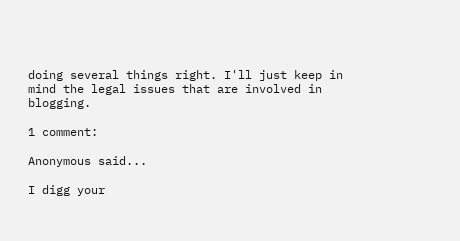doing several things right. I'll just keep in mind the legal issues that are involved in blogging.

1 comment:

Anonymous said...

I digg your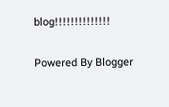blog!!!!!!!!!!!!!!

Powered By Blogger